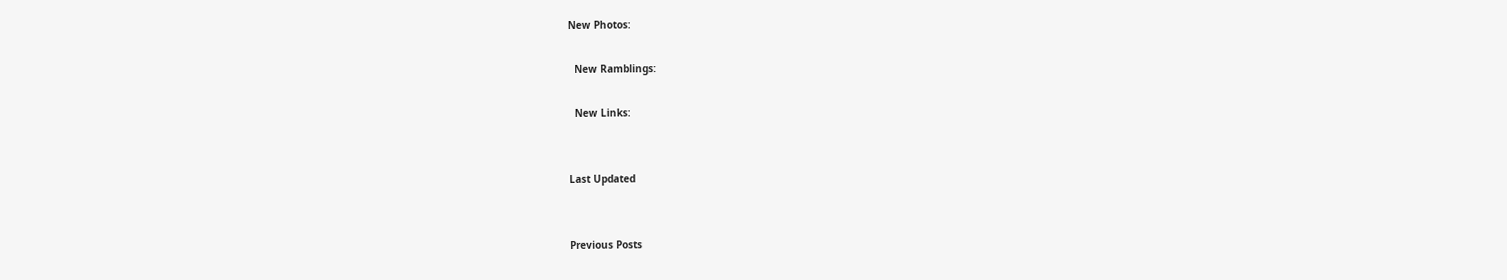New Photos:

  New Ramblings:

  New Links:


Last Updated


Previous Posts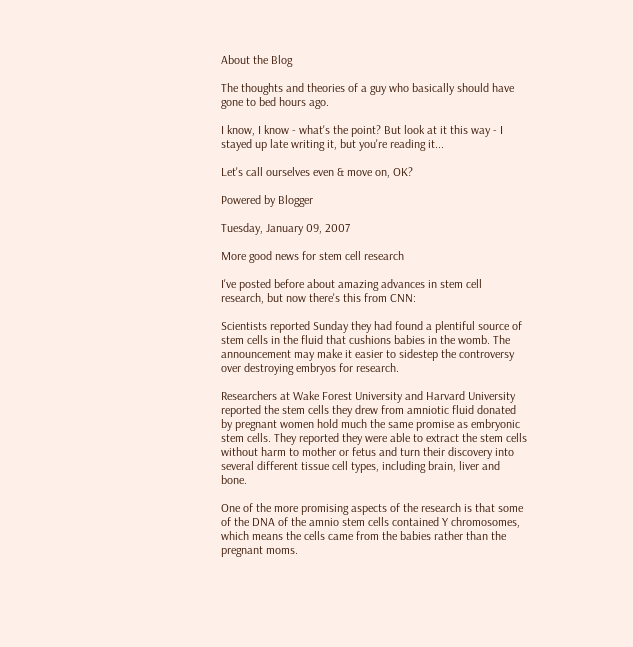About the Blog

The thoughts and theories of a guy who basically should have gone to bed hours ago.

I know, I know - what's the point? But look at it this way - I stayed up late writing it, but you're reading it...

Let's call ourselves even & move on, OK?

Powered by Blogger

Tuesday, January 09, 2007

More good news for stem cell research

I've posted before about amazing advances in stem cell research, but now there's this from CNN:

Scientists reported Sunday they had found a plentiful source of stem cells in the fluid that cushions babies in the womb. The announcement may make it easier to sidestep the controversy over destroying embryos for research.

Researchers at Wake Forest University and Harvard University reported the stem cells they drew from amniotic fluid donated by pregnant women hold much the same promise as embryonic stem cells. They reported they were able to extract the stem cells without harm to mother or fetus and turn their discovery into several different tissue cell types, including brain, liver and bone.

One of the more promising aspects of the research is that some of the DNA of the amnio stem cells contained Y chromosomes, which means the cells came from the babies rather than the pregnant moms.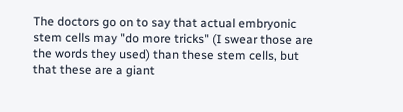The doctors go on to say that actual embryonic stem cells may "do more tricks" (I swear those are the words they used) than these stem cells, but that these are a giant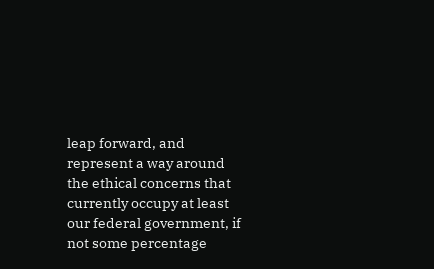leap forward, and represent a way around the ethical concerns that currently occupy at least our federal government, if not some percentage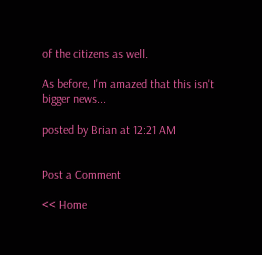of the citizens as well.

As before, I'm amazed that this isn't bigger news...

posted by Brian at 12:21 AM


Post a Comment

<< Home